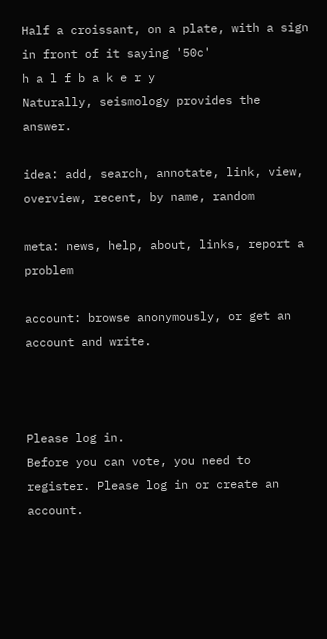Half a croissant, on a plate, with a sign in front of it saying '50c'
h a l f b a k e r y
Naturally, seismology provides the answer.

idea: add, search, annotate, link, view, overview, recent, by name, random

meta: news, help, about, links, report a problem

account: browse anonymously, or get an account and write.



Please log in.
Before you can vote, you need to register. Please log in or create an account.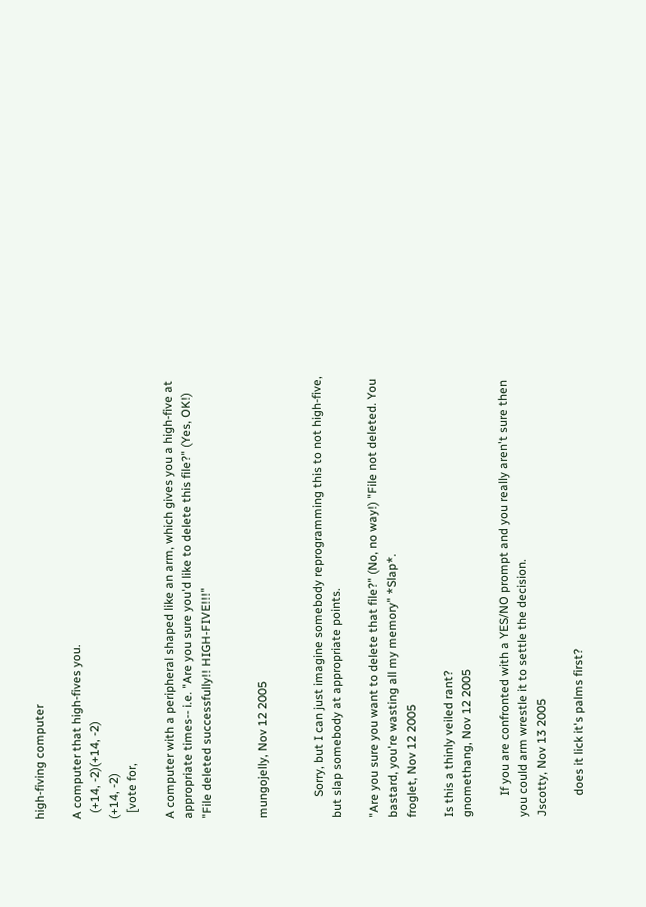high-fiving computer

A computer that high-fives you.
  (+14, -2)(+14, -2)
(+14, -2)
  [vote for,

A computer with a peripheral shaped like an arm, which gives you a high-five at appropriate times-- i.e. "Are you sure you'd like to delete this file?" (Yes, OK!) "File deleted successfully!! HIGH-FIVE!!!"


mungojelly, Nov 12 2005


       Sorry, but I can just imagine somebody reprogramming this to not high-five, but slap somebody at appropriate points.

"Are you sure you want to delete that file?" (No, no way!) "File not deleted. You bastard, you're wasting all my memory" *Slap*.
froglet, Nov 12 2005

Is this a thinly veiled rant?
gnomethang, Nov 12 2005

       If you are confronted with a YES/NO prompt and you really aren't sure then you could arm wrestle it to settle the decision.
Jscotty, Nov 13 2005

       does it lick it's palms first?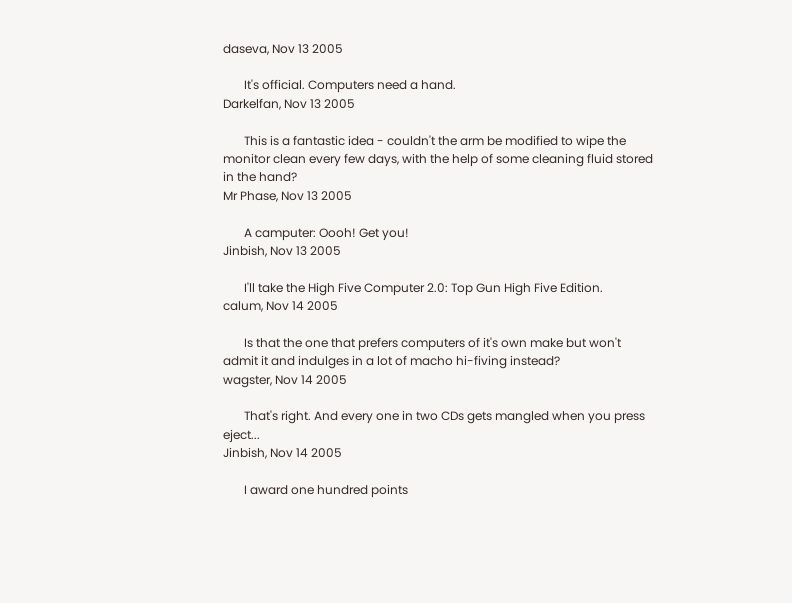daseva, Nov 13 2005

       It's official. Computers need a hand.
Darkelfan, Nov 13 2005

       This is a fantastic idea - couldn't the arm be modified to wipe the monitor clean every few days, with the help of some cleaning fluid stored in the hand?
Mr Phase, Nov 13 2005

       A camputer: Oooh! Get you!
Jinbish, Nov 13 2005

       I'll take the High Five Computer 2.0: Top Gun High Five Edition.
calum, Nov 14 2005

       Is that the one that prefers computers of it's own make but won't admit it and indulges in a lot of macho hi-fiving instead?
wagster, Nov 14 2005

       That's right. And every one in two CDs gets mangled when you press eject...
Jinbish, Nov 14 2005

       I award one hundred points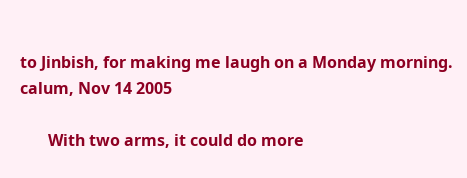to Jinbish, for making me laugh on a Monday morning.
calum, Nov 14 2005

       With two arms, it could do more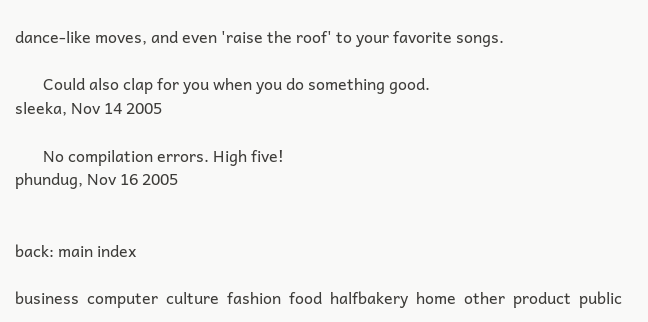dance-like moves, and even 'raise the roof' to your favorite songs.

       Could also clap for you when you do something good.
sleeka, Nov 14 2005

       No compilation errors. High five!
phundug, Nov 16 2005


back: main index

business  computer  culture  fashion  food  halfbakery  home  other  product  public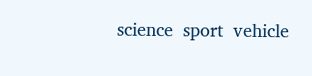science  sport  vehicle